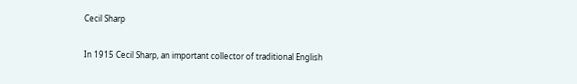Cecil Sharp

In 1915 Cecil Sharp, an important collector of traditional English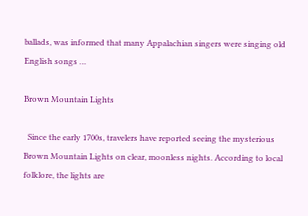ballads, was informed that many Appalachian singers were singing old English songs …

Brown Mountain Lights

  Since the early 1700s, travelers have reported seeing the mysterious Brown Mountain Lights on clear, moonless nights. According to local folklore, the lights are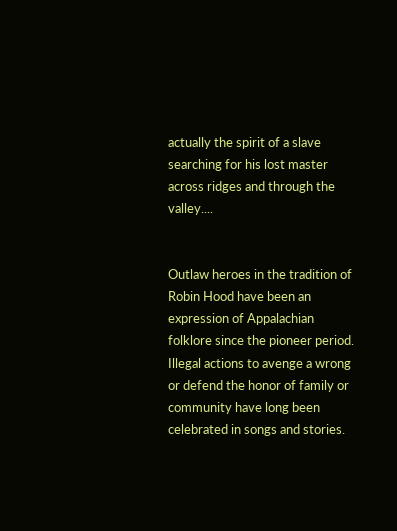actually the spirit of a slave searching for his lost master across ridges and through the valley....


Outlaw heroes in the tradition of Robin Hood have been an expression of Appalachian folklore since the pioneer period. Illegal actions to avenge a wrong or defend the honor of family or community have long been celebrated in songs and stories.